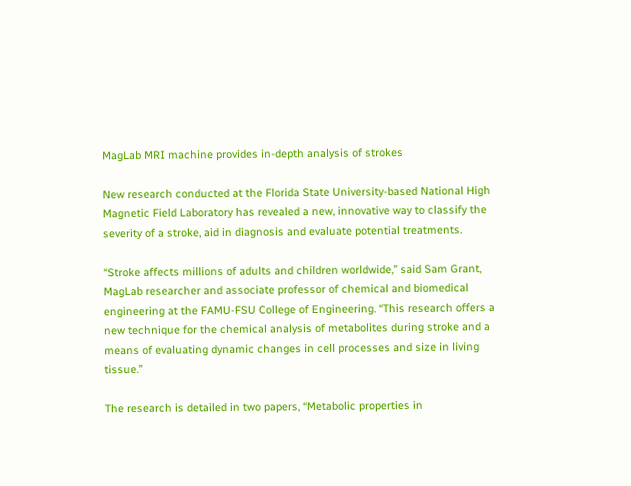MagLab MRI machine provides in-depth analysis of strokes

New research conducted at the Florida State University-based National High Magnetic Field Laboratory has revealed a new, innovative way to classify the severity of a stroke, aid in diagnosis and evaluate potential treatments.

“Stroke affects millions of adults and children worldwide,” said Sam Grant, MagLab researcher and associate professor of chemical and biomedical engineering at the FAMU-FSU College of Engineering. “This research offers a new technique for the chemical analysis of metabolites during stroke and a means of evaluating dynamic changes in cell processes and size in living tissue.”

The research is detailed in two papers, “Metabolic properties in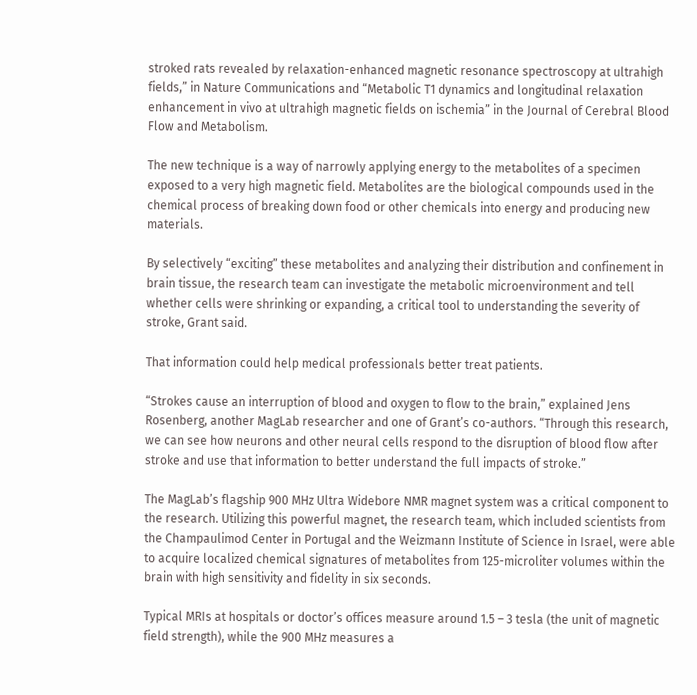stroked rats revealed by relaxation-enhanced magnetic resonance spectroscopy at ultrahigh fields,” in Nature Communications and “Metabolic T1 dynamics and longitudinal relaxation enhancement in vivo at ultrahigh magnetic fields on ischemia” in the Journal of Cerebral Blood Flow and Metabolism.

The new technique is a way of narrowly applying energy to the metabolites of a specimen exposed to a very high magnetic field. Metabolites are the biological compounds used in the chemical process of breaking down food or other chemicals into energy and producing new materials.

By selectively “exciting” these metabolites and analyzing their distribution and confinement in brain tissue, the research team can investigate the metabolic microenvironment and tell whether cells were shrinking or expanding, a critical tool to understanding the severity of stroke, Grant said.

That information could help medical professionals better treat patients.

“Strokes cause an interruption of blood and oxygen to flow to the brain,” explained Jens Rosenberg, another MagLab researcher and one of Grant’s co-authors. “Through this research, we can see how neurons and other neural cells respond to the disruption of blood flow after stroke and use that information to better understand the full impacts of stroke.”

The MagLab’s flagship 900 MHz Ultra Widebore NMR magnet system was a critical component to the research. Utilizing this powerful magnet, the research team, which included scientists from the Champaulimod Center in Portugal and the Weizmann Institute of Science in Israel, were able to acquire localized chemical signatures of metabolites from 125-microliter volumes within the brain with high sensitivity and fidelity in six seconds.

Typical MRIs at hospitals or doctor’s offices measure around 1.5 – 3 tesla (the unit of magnetic field strength), while the 900 MHz measures a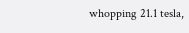whopping 21.1 tesla,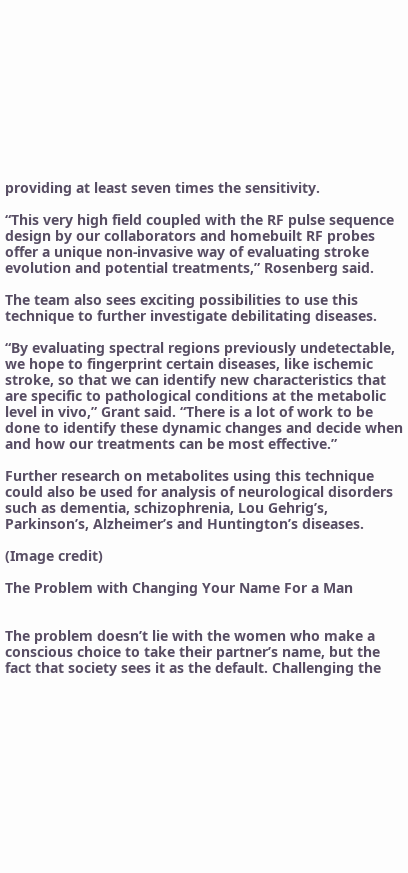providing at least seven times the sensitivity.

“This very high field coupled with the RF pulse sequence design by our collaborators and homebuilt RF probes offer a unique non-invasive way of evaluating stroke evolution and potential treatments,” Rosenberg said.

The team also sees exciting possibilities to use this technique to further investigate debilitating diseases.

“By evaluating spectral regions previously undetectable, we hope to fingerprint certain diseases, like ischemic stroke, so that we can identify new characteristics that are specific to pathological conditions at the metabolic level in vivo,” Grant said. “There is a lot of work to be done to identify these dynamic changes and decide when and how our treatments can be most effective.”

Further research on metabolites using this technique could also be used for analysis of neurological disorders such as dementia, schizophrenia, Lou Gehrig’s, Parkinson’s, Alzheimer’s and Huntington’s diseases.

(Image credit)

The Problem with Changing Your Name For a Man


The problem doesn’t lie with the women who make a conscious choice to take their partner’s name, but the fact that society sees it as the default. Challenging the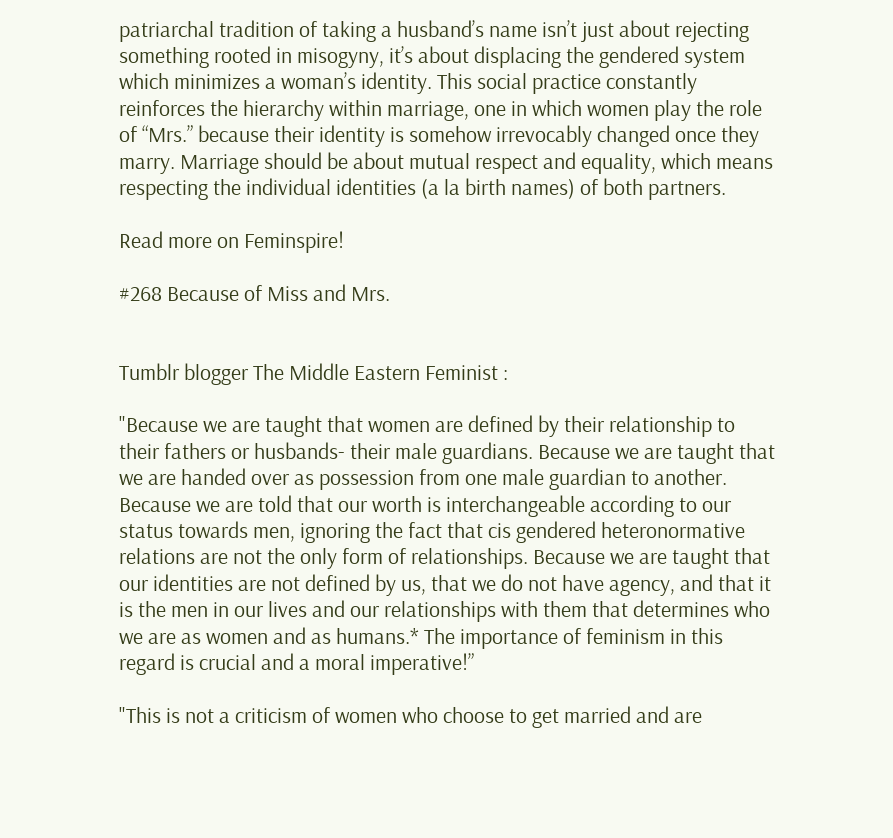patriarchal tradition of taking a husband’s name isn’t just about rejecting something rooted in misogyny, it’s about displacing the gendered system which minimizes a woman’s identity. This social practice constantly reinforces the hierarchy within marriage, one in which women play the role of “Mrs.” because their identity is somehow irrevocably changed once they marry. Marriage should be about mutual respect and equality, which means respecting the individual identities (a la birth names) of both partners.

Read more on Feminspire!

#268 Because of Miss and Mrs.


Tumblr blogger The Middle Eastern Feminist :

"Because we are taught that women are defined by their relationship to their fathers or husbands- their male guardians. Because we are taught that we are handed over as possession from one male guardian to another. Because we are told that our worth is interchangeable according to our status towards men, ignoring the fact that cis gendered heteronormative relations are not the only form of relationships. Because we are taught that our identities are not defined by us, that we do not have agency, and that it is the men in our lives and our relationships with them that determines who we are as women and as humans.* The importance of feminism in this regard is crucial and a moral imperative!”

"This is not a criticism of women who choose to get married and are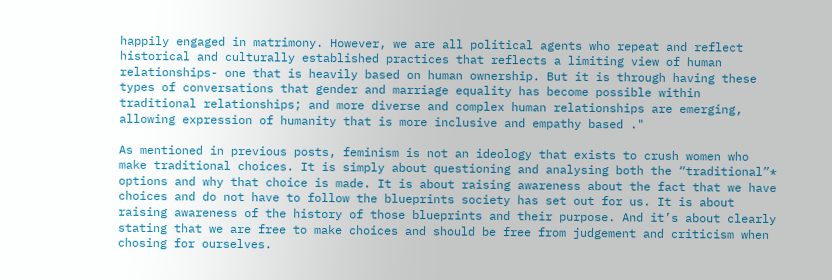happily engaged in matrimony. However, we are all political agents who repeat and reflect historical and culturally established practices that reflects a limiting view of human relationships- one that is heavily based on human ownership. But it is through having these types of conversations that gender and marriage equality has become possible within traditional relationships; and more diverse and complex human relationships are emerging, allowing expression of humanity that is more inclusive and empathy based ."

As mentioned in previous posts, feminism is not an ideology that exists to crush women who make traditional choices. It is simply about questioning and analysing both the “traditional”* options and why that choice is made. It is about raising awareness about the fact that we have choices and do not have to follow the blueprints society has set out for us. It is about raising awareness of the history of those blueprints and their purpose. And it’s about clearly stating that we are free to make choices and should be free from judgement and criticism when chosing for ourselves.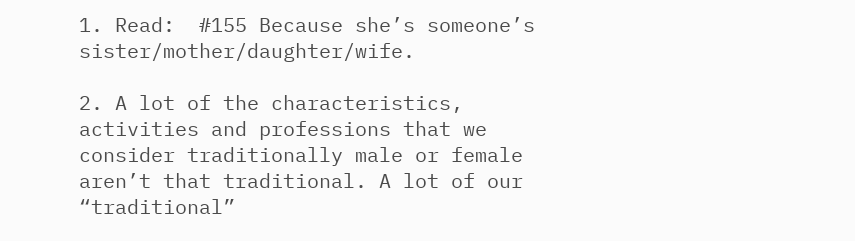1. Read:  #155 Because she’s someone’s sister/mother/daughter/wife.

2. A lot of the characteristics, activities and professions that we consider traditionally male or female aren’t that traditional. A lot of our “traditional”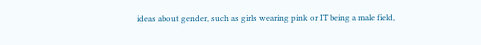ideas about gender, such as girls wearing pink or IT being a male field,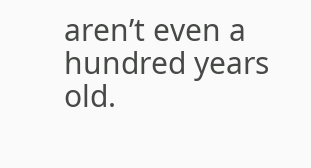aren’t even a hundred years old.